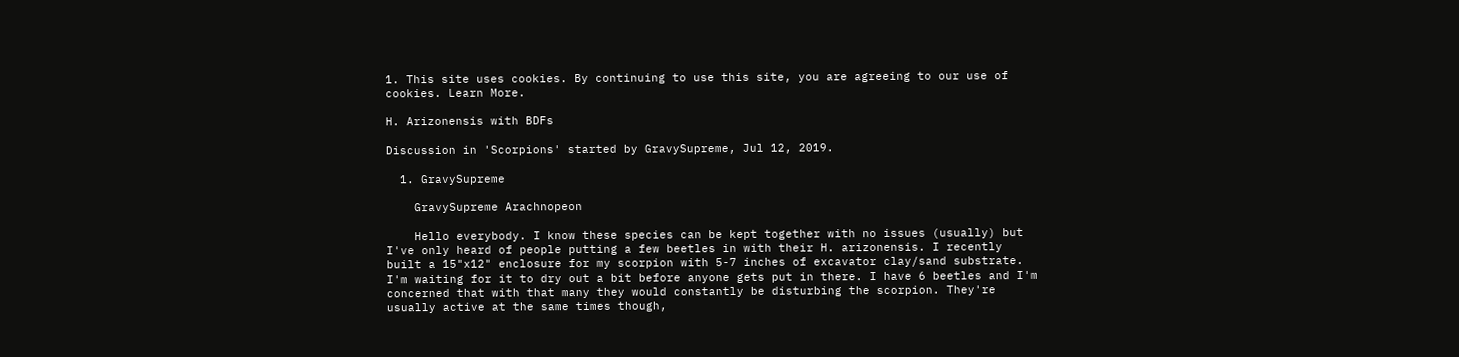1. This site uses cookies. By continuing to use this site, you are agreeing to our use of cookies. Learn More.

H. Arizonensis with BDFs

Discussion in 'Scorpions' started by GravySupreme, Jul 12, 2019.

  1. GravySupreme

    GravySupreme Arachnopeon

    Hello everybody. I know these species can be kept together with no issues (usually) but I've only heard of people putting a few beetles in with their H. arizonensis. I recently built a 15"x12" enclosure for my scorpion with 5-7 inches of excavator clay/sand substrate. I'm waiting for it to dry out a bit before anyone gets put in there. I have 6 beetles and I'm concerned that with that many they would constantly be disturbing the scorpion. They're usually active at the same times though,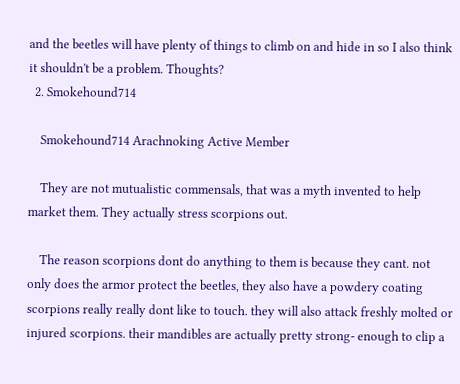and the beetles will have plenty of things to climb on and hide in so I also think it shouldn't be a problem. Thoughts?
  2. Smokehound714

    Smokehound714 Arachnoking Active Member

    They are not mutualistic commensals, that was a myth invented to help market them. They actually stress scorpions out.

    The reason scorpions dont do anything to them is because they cant. not only does the armor protect the beetles, they also have a powdery coating scorpions really really dont like to touch. they will also attack freshly molted or injured scorpions. their mandibles are actually pretty strong- enough to clip a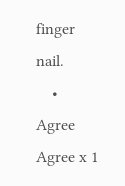finger nail.
    • Agree Agree x 1